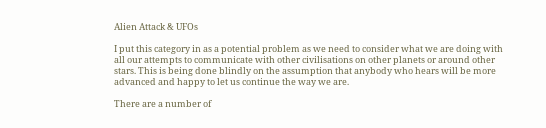Alien Attack & UFOs

I put this category in as a potential problem as we need to consider what we are doing with all our attempts to communicate with other civilisations on other planets or around other stars. This is being done blindly on the assumption that anybody who hears will be more advanced and happy to let us continue the way we are.

There are a number of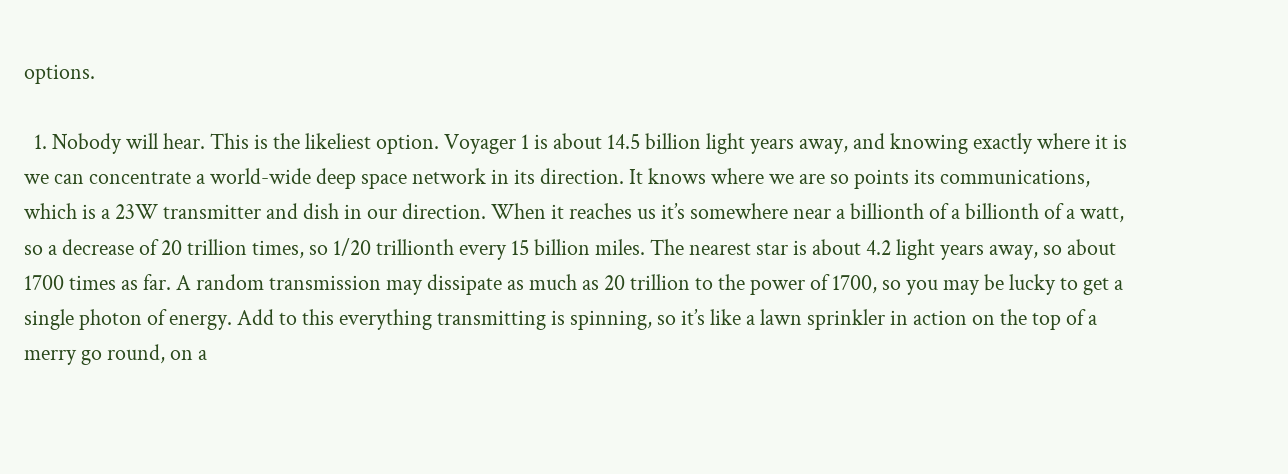options.

  1. Nobody will hear. This is the likeliest option. Voyager 1 is about 14.5 billion light years away, and knowing exactly where it is we can concentrate a world-wide deep space network in its direction. It knows where we are so points its communications, which is a 23W transmitter and dish in our direction. When it reaches us it’s somewhere near a billionth of a billionth of a watt, so a decrease of 20 trillion times, so 1/20 trillionth every 15 billion miles. The nearest star is about 4.2 light years away, so about 1700 times as far. A random transmission may dissipate as much as 20 trillion to the power of 1700, so you may be lucky to get a single photon of energy. Add to this everything transmitting is spinning, so it’s like a lawn sprinkler in action on the top of a merry go round, on a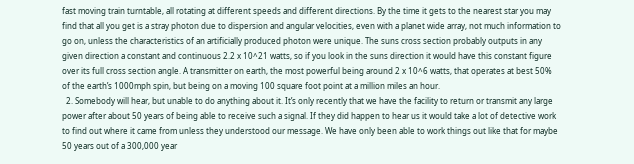fast moving train turntable, all rotating at different speeds and different directions. By the time it gets to the nearest star you may find that all you get is a stray photon due to dispersion and angular velocities, even with a planet wide array, not much information to go on, unless the characteristics of an artificially produced photon were unique. The suns cross section probably outputs in any given direction a constant and continuous 2.2 x 10^21 watts, so if you look in the suns direction it would have this constant figure over its full cross section angle. A transmitter on earth, the most powerful being around 2 x 10^6 watts, that operates at best 50% of the earth’s 1000mph spin, but being on a moving 100 square foot point at a million miles an hour.
  2. Somebody will hear, but unable to do anything about it. It’s only recently that we have the facility to return or transmit any large power after about 50 years of being able to receive such a signal. If they did happen to hear us it would take a lot of detective work to find out where it came from unless they understood our message. We have only been able to work things out like that for maybe 50 years out of a 300,000 year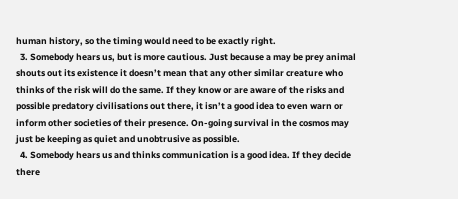human history, so the timing would need to be exactly right.
  3. Somebody hears us, but is more cautious. Just because a may be prey animal shouts out its existence it doesn’t mean that any other similar creature who thinks of the risk will do the same. If they know or are aware of the risks and possible predatory civilisations out there, it isn’t a good idea to even warn or inform other societies of their presence. On-going survival in the cosmos may just be keeping as quiet and unobtrusive as possible.
  4. Somebody hears us and thinks communication is a good idea. If they decide there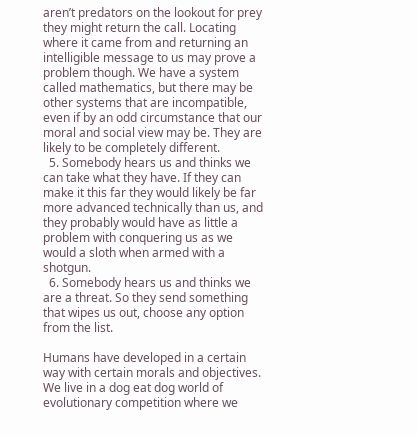aren’t predators on the lookout for prey they might return the call. Locating where it came from and returning an intelligible message to us may prove a problem though. We have a system called mathematics, but there may be other systems that are incompatible, even if by an odd circumstance that our moral and social view may be. They are likely to be completely different.
  5. Somebody hears us and thinks we can take what they have. If they can make it this far they would likely be far more advanced technically than us, and they probably would have as little a problem with conquering us as we would a sloth when armed with a shotgun.
  6. Somebody hears us and thinks we are a threat. So they send something that wipes us out, choose any option from the list.

Humans have developed in a certain way with certain morals and objectives. We live in a dog eat dog world of evolutionary competition where we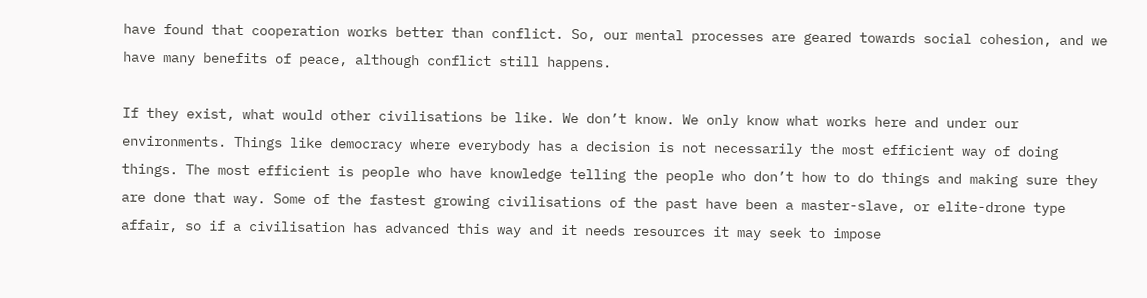have found that cooperation works better than conflict. So, our mental processes are geared towards social cohesion, and we have many benefits of peace, although conflict still happens.

If they exist, what would other civilisations be like. We don’t know. We only know what works here and under our environments. Things like democracy where everybody has a decision is not necessarily the most efficient way of doing things. The most efficient is people who have knowledge telling the people who don’t how to do things and making sure they are done that way. Some of the fastest growing civilisations of the past have been a master-slave, or elite-drone type affair, so if a civilisation has advanced this way and it needs resources it may seek to impose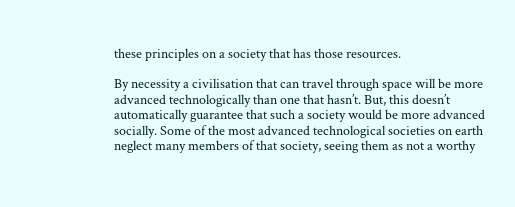these principles on a society that has those resources.

By necessity a civilisation that can travel through space will be more advanced technologically than one that hasn’t. But, this doesn’t automatically guarantee that such a society would be more advanced socially. Some of the most advanced technological societies on earth neglect many members of that society, seeing them as not a worthy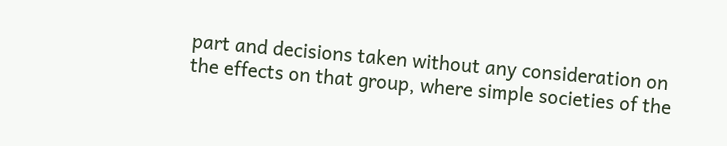part and decisions taken without any consideration on the effects on that group, where simple societies of the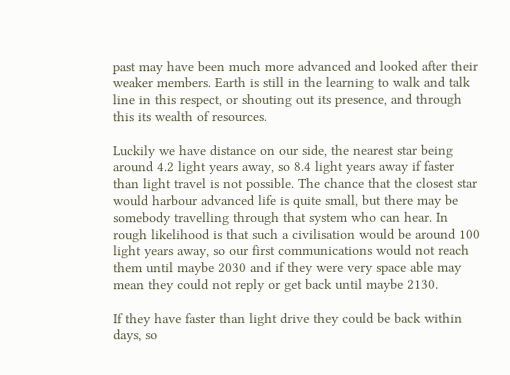past may have been much more advanced and looked after their weaker members. Earth is still in the learning to walk and talk line in this respect, or shouting out its presence, and through this its wealth of resources.

Luckily we have distance on our side, the nearest star being around 4.2 light years away, so 8.4 light years away if faster than light travel is not possible. The chance that the closest star would harbour advanced life is quite small, but there may be somebody travelling through that system who can hear. In rough likelihood is that such a civilisation would be around 100 light years away, so our first communications would not reach them until maybe 2030 and if they were very space able may mean they could not reply or get back until maybe 2130.

If they have faster than light drive they could be back within days, so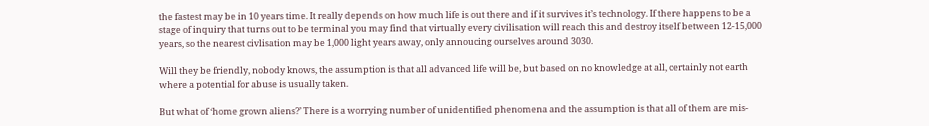the fastest may be in 10 years time. It really depends on how much life is out there and if it survives it’s technology. If there happens to be a stage of inquiry that turns out to be terminal you may find that virtually every civilisation will reach this and destroy itself between 12-15,000 years, so the nearest civlisation may be 1,000 light years away, only annoucing ourselves around 3030.

Will they be friendly, nobody knows, the assumption is that all advanced life will be, but based on no knowledge at all, certainly not earth where a potential for abuse is usually taken.

But what of ‘home grown aliens?’ There is a worrying number of unidentified phenomena and the assumption is that all of them are mis-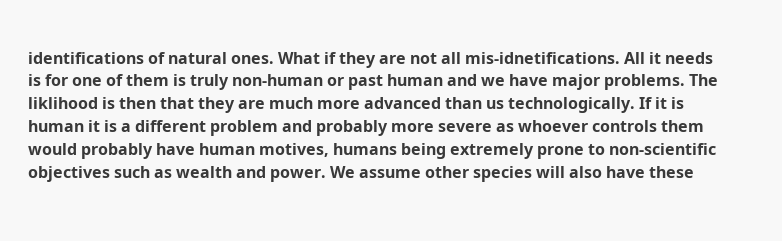identifications of natural ones. What if they are not all mis-idnetifications. All it needs is for one of them is truly non-human or past human and we have major problems. The liklihood is then that they are much more advanced than us technologically. If it is human it is a different problem and probably more severe as whoever controls them would probably have human motives, humans being extremely prone to non-scientific objectives such as wealth and power. We assume other species will also have these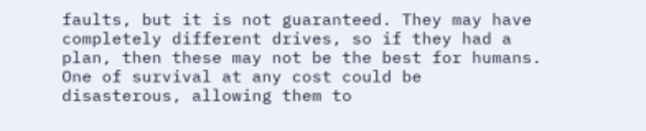faults, but it is not guaranteed. They may have completely different drives, so if they had a plan, then these may not be the best for humans. One of survival at any cost could be disasterous, allowing them to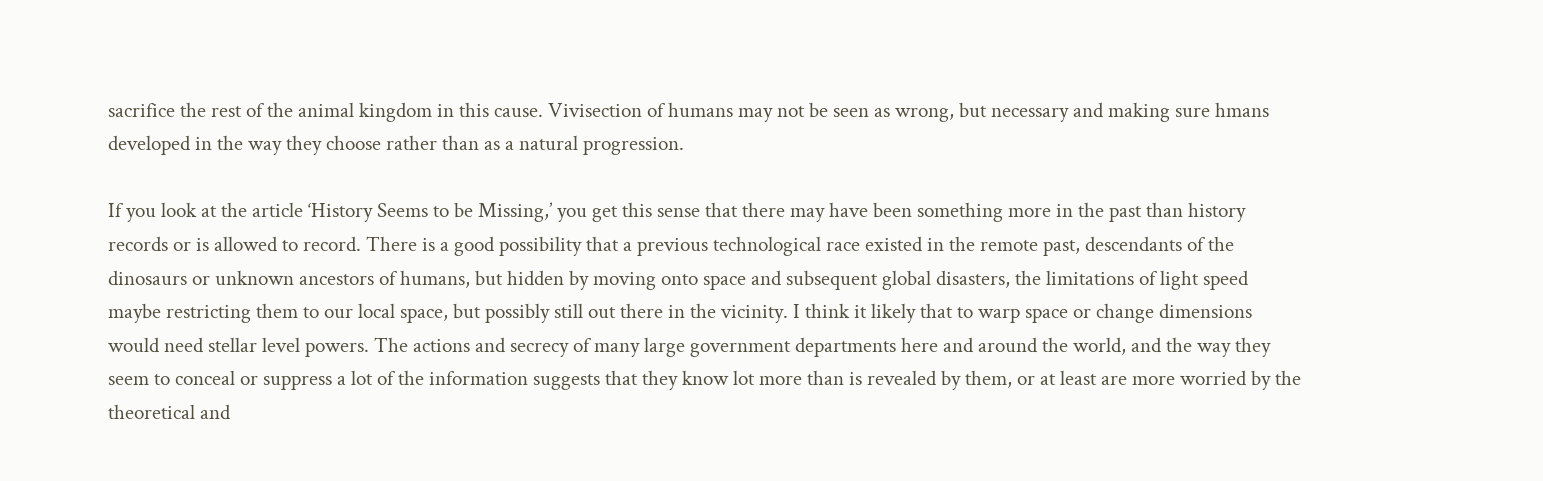sacrifice the rest of the animal kingdom in this cause. Vivisection of humans may not be seen as wrong, but necessary and making sure hmans developed in the way they choose rather than as a natural progression.

If you look at the article ‘History Seems to be Missing,’ you get this sense that there may have been something more in the past than history records or is allowed to record. There is a good possibility that a previous technological race existed in the remote past, descendants of the dinosaurs or unknown ancestors of humans, but hidden by moving onto space and subsequent global disasters, the limitations of light speed maybe restricting them to our local space, but possibly still out there in the vicinity. I think it likely that to warp space or change dimensions would need stellar level powers. The actions and secrecy of many large government departments here and around the world, and the way they seem to conceal or suppress a lot of the information suggests that they know lot more than is revealed by them, or at least are more worried by the theoretical and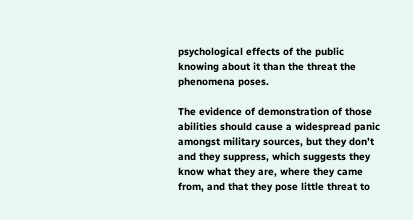psychological effects of the public knowing about it than the threat the phenomena poses.

The evidence of demonstration of those abilities should cause a widespread panic amongst military sources, but they don’t and they suppress, which suggests they know what they are, where they came from, and that they pose little threat to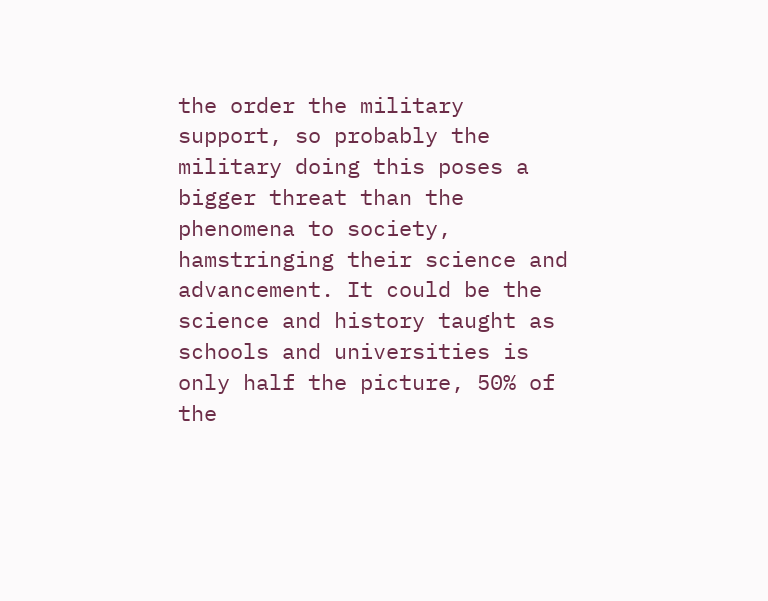the order the military support, so probably the military doing this poses a bigger threat than the phenomena to society, hamstringing their science and advancement. It could be the science and history taught as schools and universities is only half the picture, 50% of the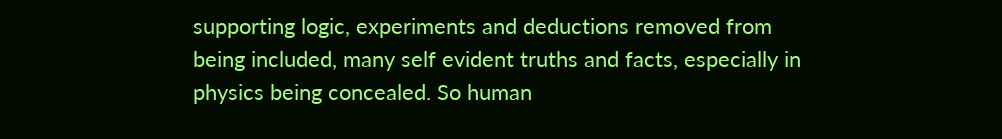supporting logic, experiments and deductions removed from being included, many self evident truths and facts, especially in physics being concealed. So human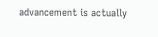advancement is actually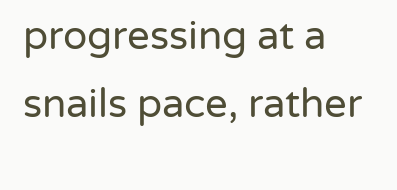progressing at a snails pace, rather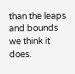than the leaps and bounds we think it does.